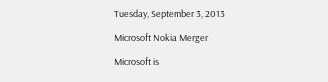Tuesday, September 3, 2013

Microsoft Nokia Merger

Microsoft is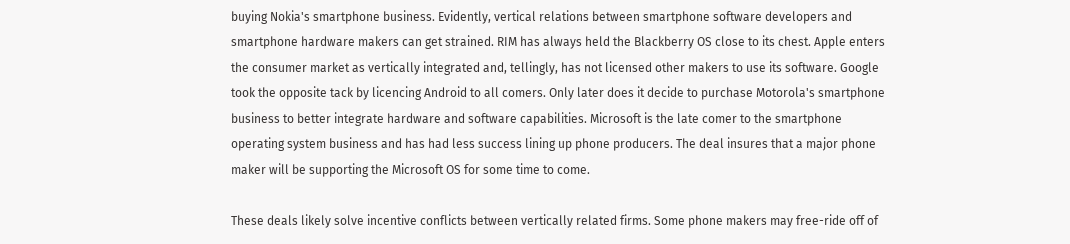buying Nokia's smartphone business. Evidently, vertical relations between smartphone software developers and smartphone hardware makers can get strained. RIM has always held the Blackberry OS close to its chest. Apple enters the consumer market as vertically integrated and, tellingly, has not licensed other makers to use its software. Google took the opposite tack by licencing Android to all comers. Only later does it decide to purchase Motorola's smartphone business to better integrate hardware and software capabilities. Microsoft is the late comer to the smartphone operating system business and has had less success lining up phone producers. The deal insures that a major phone maker will be supporting the Microsoft OS for some time to come.

These deals likely solve incentive conflicts between vertically related firms. Some phone makers may free-ride off of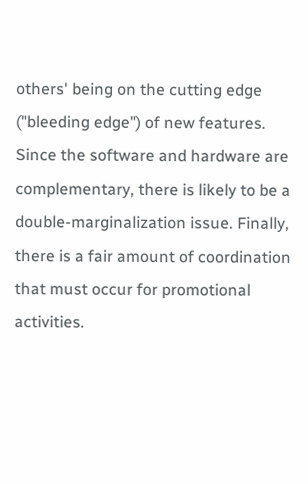others' being on the cutting edge ("bleeding edge") of new features. Since the software and hardware are complementary, there is likely to be a double-marginalization issue. Finally, there is a fair amount of coordination that must occur for promotional activities.